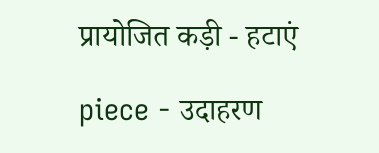प्रायोजित कड़ी - हटाएं

piece - उदाहरण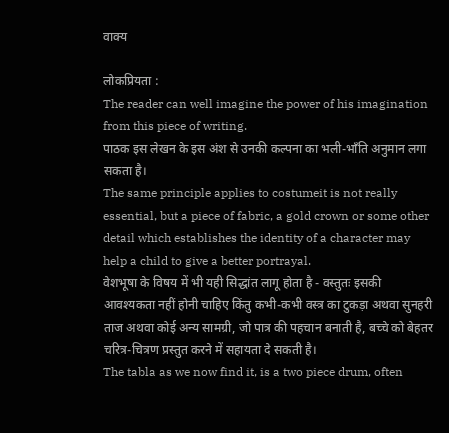वाक्य

लोकप्रियता :
The reader can well imagine the power of his imagination from this piece of writing.
पाठक इस लेखन के इस अंश से उनकी कल्पना का भली-भाँति अनुमान लगा सकता है।
The same principle applies to costumeit is not really essential, but a piece of fabric, a gold crown or some other detail which establishes the identity of a character may help a child to give a better portrayal.
वेशभूषा के विषय में भी यही सिद्धांत लागू होता है - वस्तुतः इसकी आवश्यकता नहीं होनी चाहिए किंतु कभी-कभी वस्त्र का टुकड़ा अथवा सुनहरी ताज अथवा कोई अन्य सामग्री, जो पात्र की पहचान बनाती है, बच्चे को बेहतर चरित्र-चित्रण प्रस्तुत करने में सहायता दे सकती है।
The tabla as we now find it, is a two piece drum, often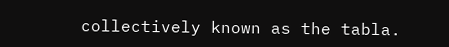collectively known as the tabla.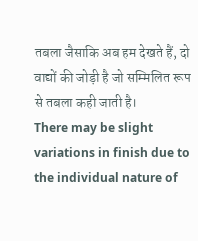तबला जैसाकि अब हम देखते हैं, दो वाद्यों की जोड़ी है जो सम्मिलित रूप से तबला कही जाती है।
There may be slight variations in finish due to the individual nature of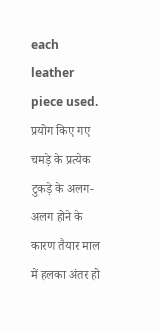each leather piece used.
प्रयोग किए गए चमड़े के प्रत्येक टुकड़े के अलग-अलग होने के कारण तैयार माल में हलका अंतर हो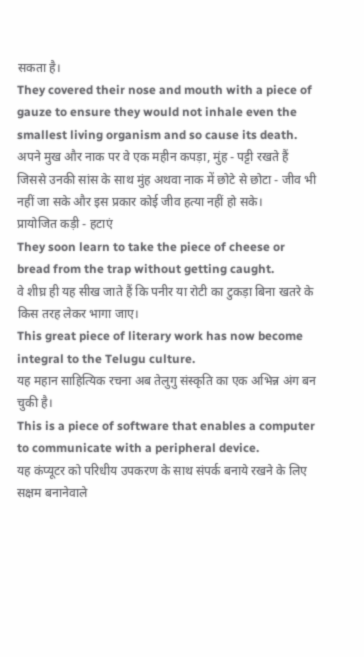सकता है।
They covered their nose and mouth with a piece of gauze to ensure they would not inhale even the smallest living organism and so cause its death.
अपने मुख और नाक पर वे एक महीन कपड़ा, मुंह - पट्टी रखते हैं जिससे उनकी सांस के साथ मुंह अथवा नाक में छोटे से छोटा - जीव भी नहीं जा सके और इस प्रकार कोई जीव हत्या नहीं हो सके।
प्रायोजित कड़ी - हटाएं
They soon learn to take the piece of cheese or bread from the trap without getting caught.
वे शीघ्र ही यह सीख जाते हैं कि पनीर या रोटी का टुकड़ा बिना खतरे के किस तरह लेकर भागा जाए।
This great piece of literary work has now become integral to the Telugu culture.
यह महान साहित्यिक रचना अब तेलुगु संस्कृति का एक अभिन्न अंग बन चुकी है।
This is a piece of software that enables a computer to communicate with a peripheral device.
यह कंप्यूटर को परिधीय उपकरण के साथ संपर्क बनाये रखने के लिए सक्षम बनानेवाले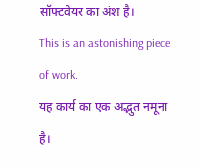सॉफ्टवेयर का अंश है।
This is an astonishing piece of work.
यह कार्य का एक अद्भुत नमूना है।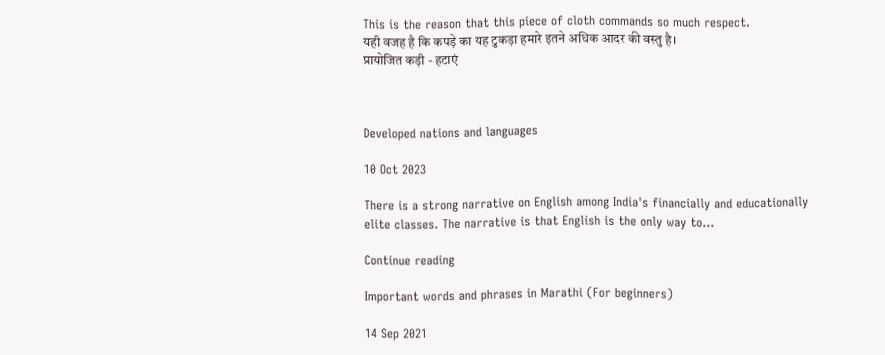This is the reason that this piece of cloth commands so much respect.
यही वजह है कि कपड़े का यह टुकड़ा हमारे इतने अधिक आदर की वस्तु है।
प्रायोजित कड़ी - हटाएं



Developed nations and languages

10 Oct 2023

There is a strong narrative on English among India's financially and educationally elite classes. The narrative is that English is the only way to…

Continue reading

Important words and phrases in Marathi (For beginners)

14 Sep 2021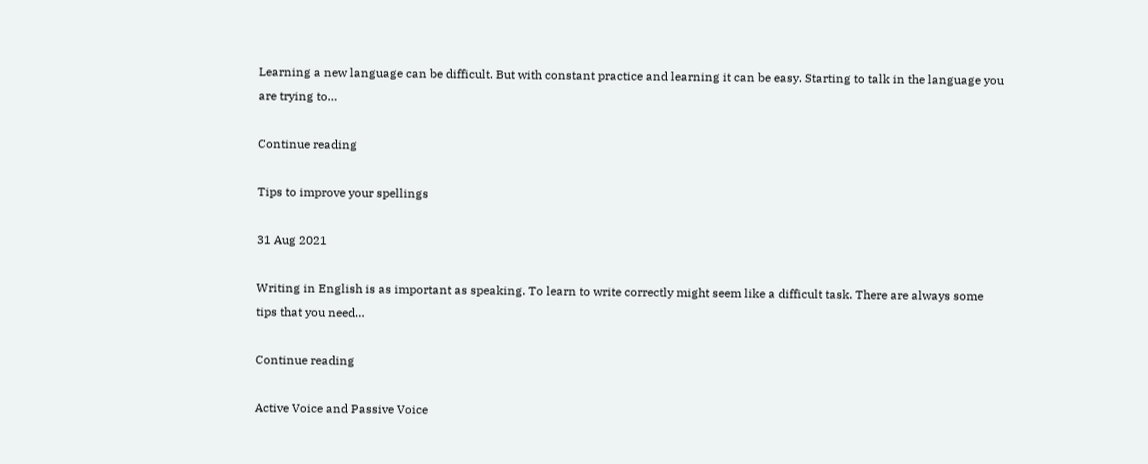Learning a new language can be difficult. But with constant practice and learning it can be easy. Starting to talk in the language you are trying to…

Continue reading

Tips to improve your spellings

31 Aug 2021

Writing in English is as important as speaking. To learn to write correctly might seem like a difficult task. There are always some tips that you need…

Continue reading

Active Voice and Passive Voice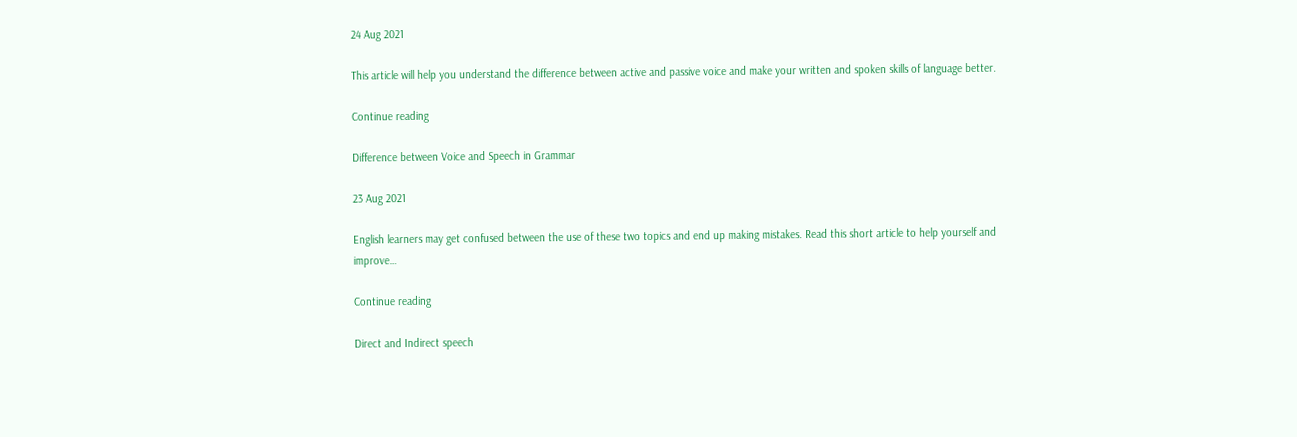24 Aug 2021

This article will help you understand the difference between active and passive voice and make your written and spoken skills of language better.

Continue reading

Difference between Voice and Speech in Grammar

23 Aug 2021

English learners may get confused between the use of these two topics and end up making mistakes. Read this short article to help yourself and improve…

Continue reading

Direct and Indirect speech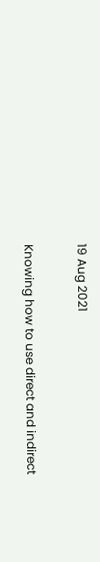19 Aug 2021

Knowing how to use direct and indirect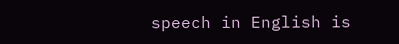speech in English is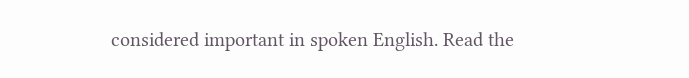considered important in spoken English. Read the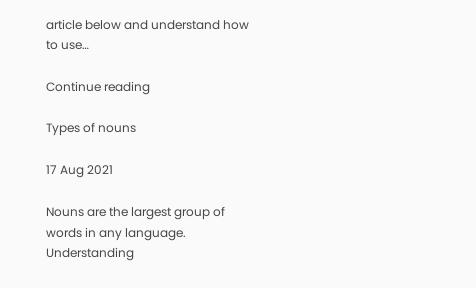article below and understand how to use…

Continue reading

Types of nouns

17 Aug 2021

Nouns are the largest group of words in any language. Understanding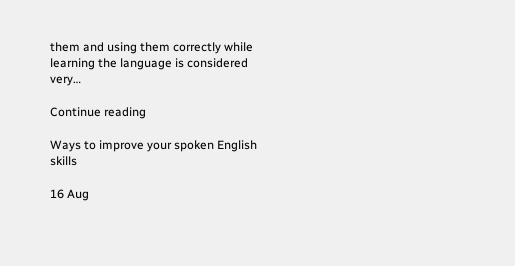them and using them correctly while learning the language is considered very…

Continue reading

Ways to improve your spoken English skills

16 Aug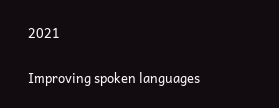2021

Improving spoken languages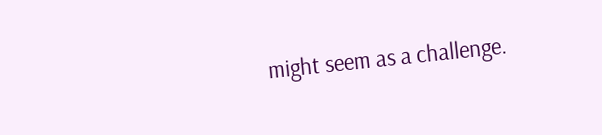might seem as a challenge.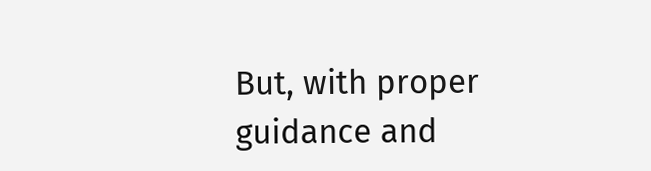But, with proper guidance and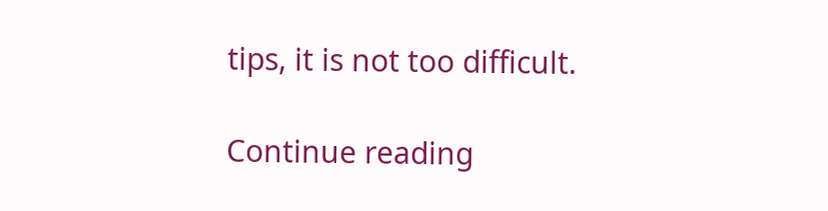tips, it is not too difficult.

Continue reading